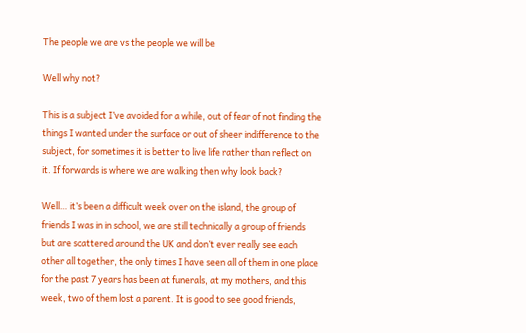The people we are vs the people we will be

Well why not?

This is a subject I’ve avoided for a while, out of fear of not finding the things I wanted under the surface or out of sheer indifference to the subject, for sometimes it is better to live life rather than reflect on it. If forwards is where we are walking then why look back?

Well… it’s been a difficult week over on the island, the group of friends I was in in school, we are still technically a group of friends but are scattered around the UK and don’t ever really see each other all together, the only times I have seen all of them in one place for the past 7 years has been at funerals, at my mothers, and this week, two of them lost a parent. It is good to see good friends,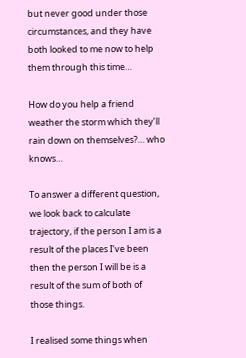but never good under those circumstances, and they have both looked to me now to help them through this time…

How do you help a friend weather the storm which they’ll rain down on themselves?… who knows…

To answer a different question, we look back to calculate trajectory, if the person I am is a result of the places I’ve been then the person I will be is a result of the sum of both of those things.

I realised some things when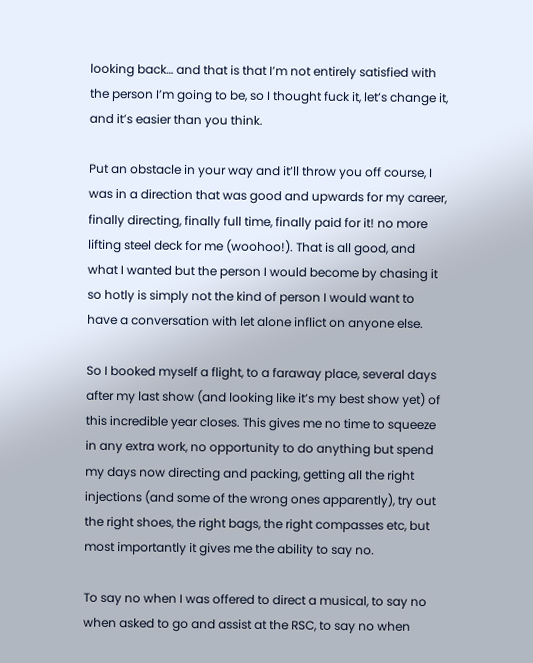looking back… and that is that I’m not entirely satisfied with the person I’m going to be, so I thought fuck it, let’s change it, and it’s easier than you think.

Put an obstacle in your way and it’ll throw you off course, I was in a direction that was good and upwards for my career, finally directing, finally full time, finally paid for it! no more lifting steel deck for me (woohoo!). That is all good, and what I wanted but the person I would become by chasing it so hotly is simply not the kind of person I would want to have a conversation with let alone inflict on anyone else.

So I booked myself a flight, to a faraway place, several days after my last show (and looking like it’s my best show yet) of this incredible year closes. This gives me no time to squeeze in any extra work, no opportunity to do anything but spend my days now directing and packing, getting all the right injections (and some of the wrong ones apparently), try out the right shoes, the right bags, the right compasses etc, but most importantly it gives me the ability to say no.

To say no when I was offered to direct a musical, to say no when asked to go and assist at the RSC, to say no when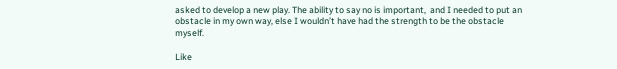asked to develop a new play. The ability to say no is important,  and I needed to put an obstacle in my own way, else I wouldn’t have had the strength to be the obstacle myself.

Like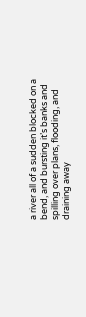a river all of a sudden blocked on a bend, and bursting it’s banks and spilling over plans, flooding, and draining away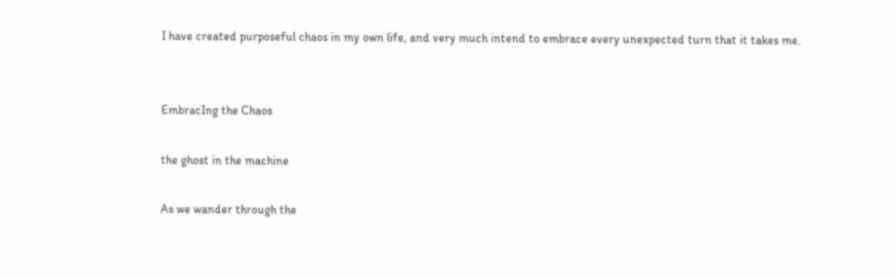I have created purposeful chaos in my own life, and very much intend to embrace every unexpected turn that it takes me.


EmbracIng the Chaos

the ghost in the machine

As we wander through the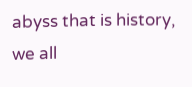abyss that is history, we all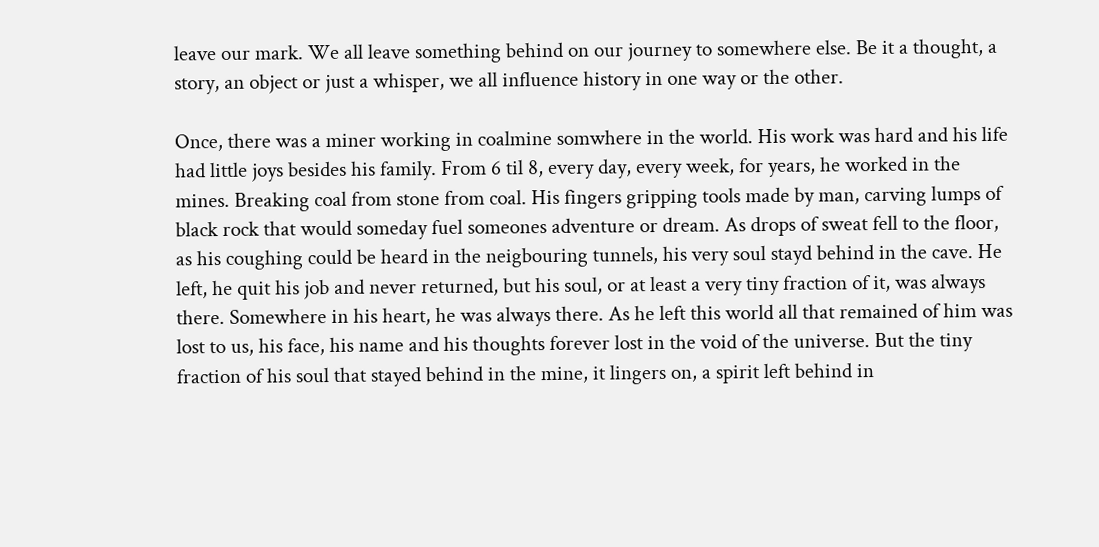leave our mark. We all leave something behind on our journey to somewhere else. Be it a thought, a story, an object or just a whisper, we all influence history in one way or the other.

Once, there was a miner working in coalmine somwhere in the world. His work was hard and his life had little joys besides his family. From 6 til 8, every day, every week, for years, he worked in the mines. Breaking coal from stone from coal. His fingers gripping tools made by man, carving lumps of black rock that would someday fuel someones adventure or dream. As drops of sweat fell to the floor, as his coughing could be heard in the neigbouring tunnels, his very soul stayd behind in the cave. He left, he quit his job and never returned, but his soul, or at least a very tiny fraction of it, was always there. Somewhere in his heart, he was always there. As he left this world all that remained of him was lost to us, his face, his name and his thoughts forever lost in the void of the universe. But the tiny fraction of his soul that stayed behind in the mine, it lingers on, a spirit left behind in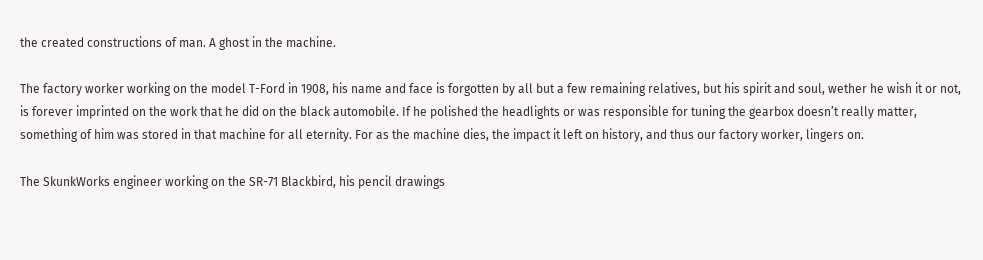the created constructions of man. A ghost in the machine.

The factory worker working on the model T-Ford in 1908, his name and face is forgotten by all but a few remaining relatives, but his spirit and soul, wether he wish it or not, is forever imprinted on the work that he did on the black automobile. If he polished the headlights or was responsible for tuning the gearbox doesn’t really matter, something of him was stored in that machine for all eternity. For as the machine dies, the impact it left on history, and thus our factory worker, lingers on.

The SkunkWorks engineer working on the SR-71 Blackbird, his pencil drawings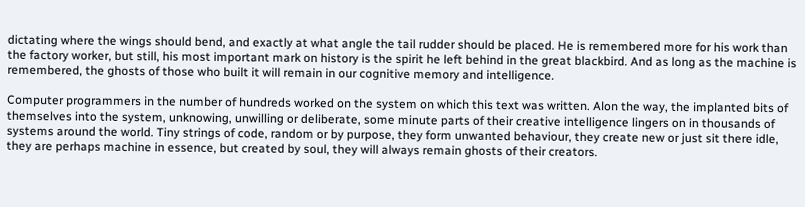dictating where the wings should bend, and exactly at what angle the tail rudder should be placed. He is remembered more for his work than the factory worker, but still, his most important mark on history is the spirit he left behind in the great blackbird. And as long as the machine is remembered, the ghosts of those who built it will remain in our cognitive memory and intelligence.

Computer programmers in the number of hundreds worked on the system on which this text was written. Alon the way, the implanted bits of themselves into the system, unknowing, unwilling or deliberate, some minute parts of their creative intelligence lingers on in thousands of systems around the world. Tiny strings of code, random or by purpose, they form unwanted behaviour, they create new or just sit there idle, they are perhaps machine in essence, but created by soul, they will always remain ghosts of their creators.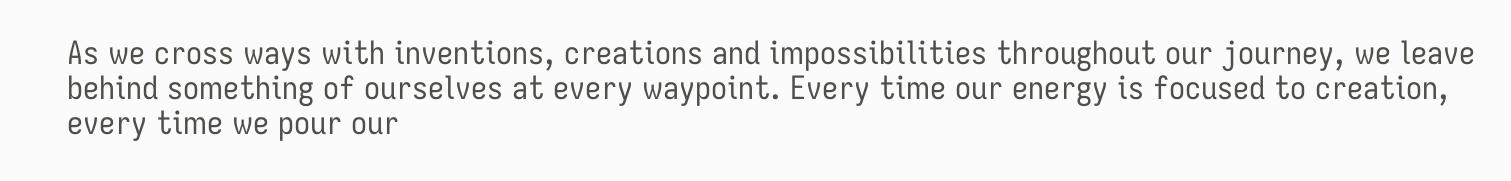As we cross ways with inventions, creations and impossibilities throughout our journey, we leave behind something of ourselves at every waypoint. Every time our energy is focused to creation, every time we pour our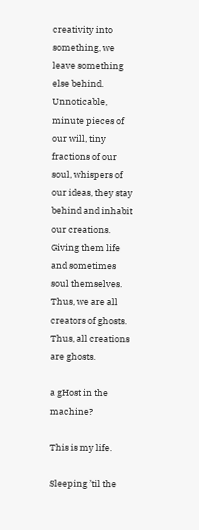creativity into something, we leave something else behind. Unnoticable, minute pieces of our will, tiny fractions of our soul, whispers of our ideas, they stay behind and inhabit our creations. Giving them life and sometimes soul themselves. Thus, we are all creators of ghosts. Thus, all creations are ghosts.

a gHost in the machine?

This is my life.

Sleeping ’til the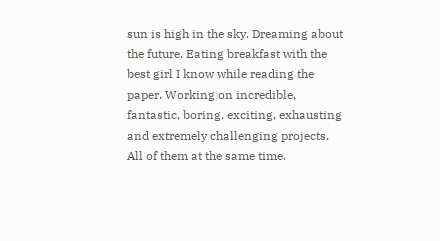sun is high in the sky. Dreaming about the future. Eating breakfast with the best girl I know while reading the paper. Working on incredible, fantastic, boring, exciting, exhausting and extremely challenging projects. All of them at the same time.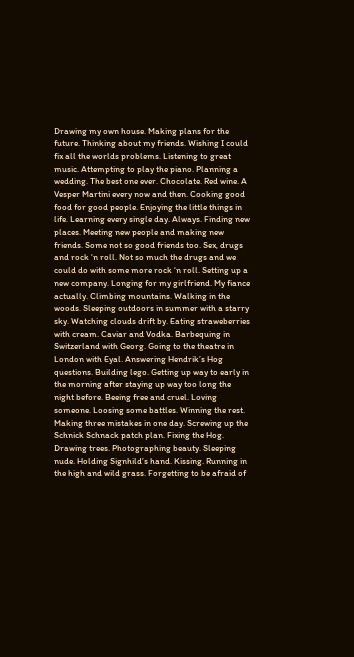Drawing my own house. Making plans for the future. Thinking about my friends. Wishing I could fix all the worlds problems. Listening to great music. Attempting to play the piano. Planning a wedding. The best one ever. Chocolate. Red wine. A Vesper Martini every now and then. Cooking good food for good people. Enjoying the little things in life. Learning every single day. Always. Finding new places. Meeting new people and making new friends. Some not so good friends too. Sex, drugs and rock ‘n roll. Not so much the drugs and we could do with some more rock ‘n roll. Setting up a new company. Longing for my girlfriend. My fiance actually. Climbing mountains. Walking in the woods. Sleeping outdoors in summer with a starry sky. Watching clouds drift by. Eating straweberries with cream. Caviar and Vodka. Barbequing in Switzerland with Georg. Going to the theatre in London with Eyal. Answering Hendrik’s Hog questions. Building lego. Getting up way to early in the morning after staying up way too long the night before. Beeing free and cruel. Loving someone. Loosing some battles. Winning the rest. Making three mistakes in one day. Screwing up the Schnick Schnack patch plan. Fixing the Hog. Drawing trees. Photographing beauty. Sleeping nude. Holding Signhild’s hand. Kissing. Running in the high and wild grass. Forgetting to be afraid of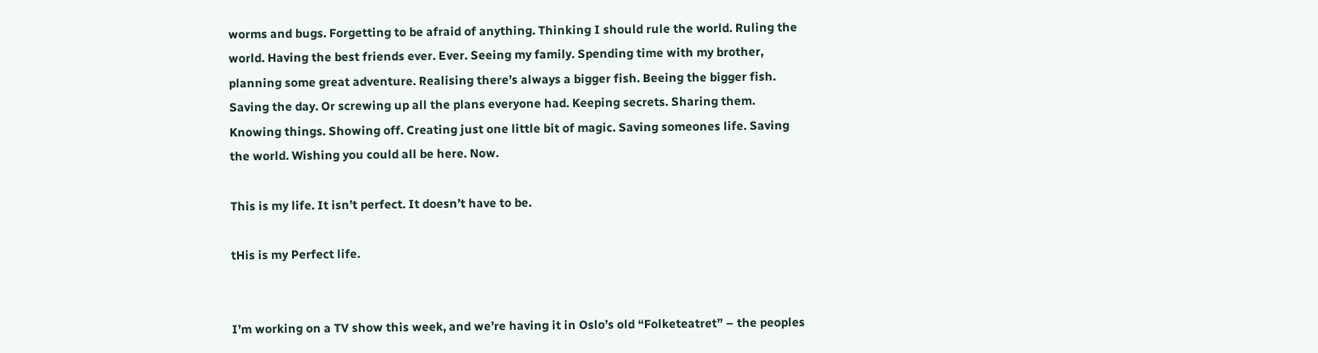worms and bugs. Forgetting to be afraid of anything. Thinking I should rule the world. Ruling the world. Having the best friends ever. Ever. Seeing my family. Spending time with my brother, planning some great adventure. Realising there’s always a bigger fish. Beeing the bigger fish. Saving the day. Or screwing up all the plans everyone had. Keeping secrets. Sharing them. Knowing things. Showing off. Creating just one little bit of magic. Saving someones life. Saving the world. Wishing you could all be here. Now.

This is my life. It isn’t perfect. It doesn’t have to be.

tHis is my Perfect life.


I’m working on a TV show this week, and we’re having it in Oslo’s old “Folketeatret” – the peoples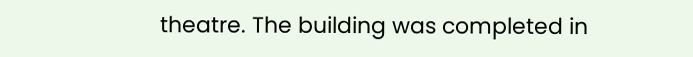theatre. The building was completed in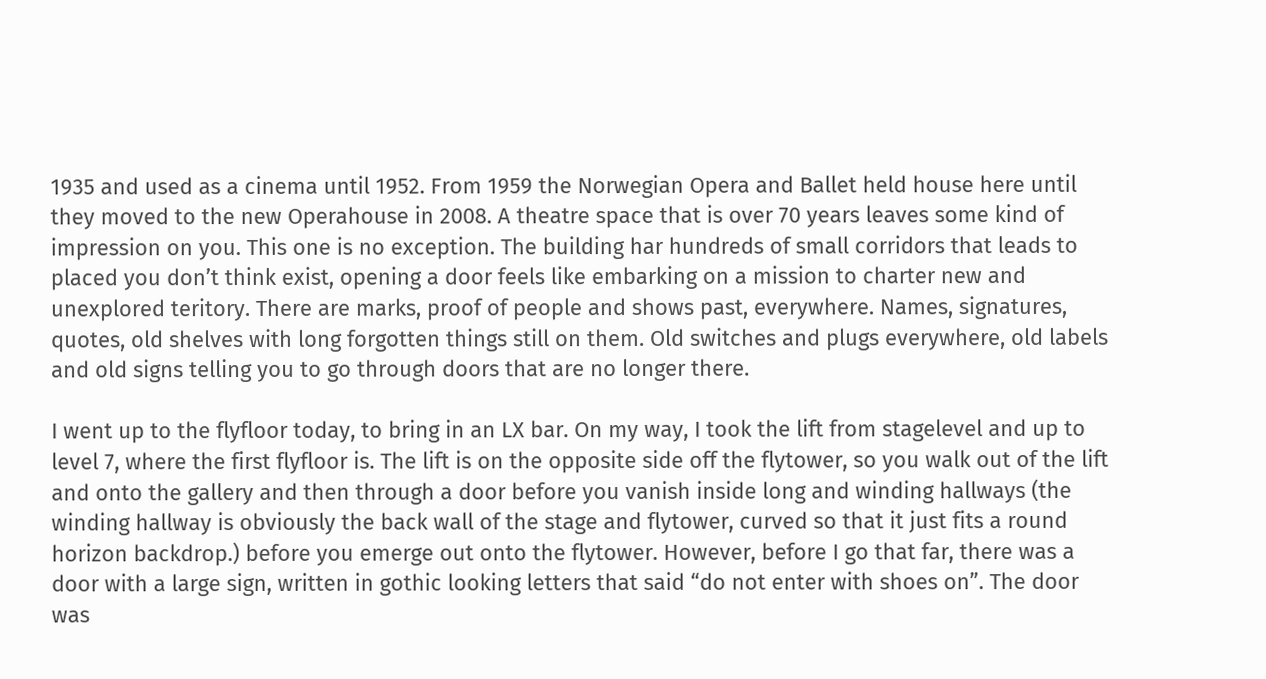1935 and used as a cinema until 1952. From 1959 the Norwegian Opera and Ballet held house here until they moved to the new Operahouse in 2008. A theatre space that is over 70 years leaves some kind of impression on you. This one is no exception. The building har hundreds of small corridors that leads to placed you don’t think exist, opening a door feels like embarking on a mission to charter new and unexplored teritory. There are marks, proof of people and shows past, everywhere. Names, signatures, quotes, old shelves with long forgotten things still on them. Old switches and plugs everywhere, old labels and old signs telling you to go through doors that are no longer there.

I went up to the flyfloor today, to bring in an LX bar. On my way, I took the lift from stagelevel and up to level 7, where the first flyfloor is. The lift is on the opposite side off the flytower, so you walk out of the lift and onto the gallery and then through a door before you vanish inside long and winding hallways (the winding hallway is obviously the back wall of the stage and flytower, curved so that it just fits a round horizon backdrop.) before you emerge out onto the flytower. However, before I go that far, there was a door with a large sign, written in gothic looking letters that said “do not enter with shoes on”. The door was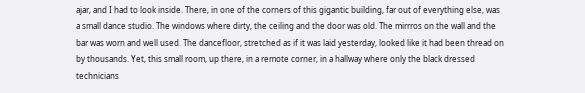ajar, and I had to look inside. There, in one of the corners of this gigantic building, far out of everything else, was a small dance studio. The windows where dirty, the ceiling and the door was old. The mirrros on the wall and the bar was worn and well used. The dancefloor, stretched as if it was laid yesterday, looked like it had been thread on by thousands. Yet, this small room, up there, in a remote corner, in a hallway where only the black dressed technicians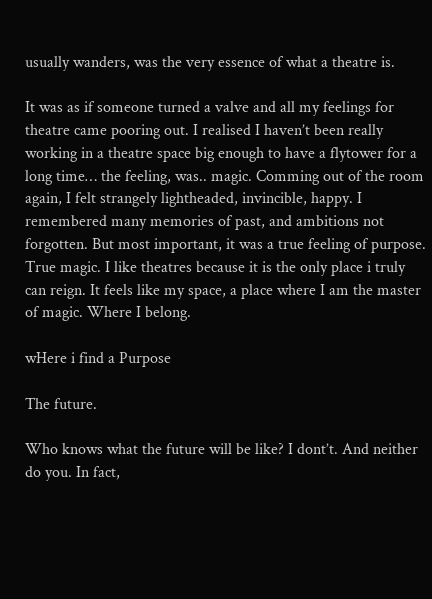usually wanders, was the very essence of what a theatre is.

It was as if someone turned a valve and all my feelings for theatre came pooring out. I realised I haven’t been really working in a theatre space big enough to have a flytower for a long time… the feeling, was.. magic. Comming out of the room again, I felt strangely lightheaded, invincible, happy. I remembered many memories of past, and ambitions not forgotten. But most important, it was a true feeling of purpose. True magic. I like theatres because it is the only place i truly can reign. It feels like my space, a place where I am the master of magic. Where I belong.

wHere i find a Purpose

The future.

Who knows what the future will be like? I dont’t. And neither do you. In fact,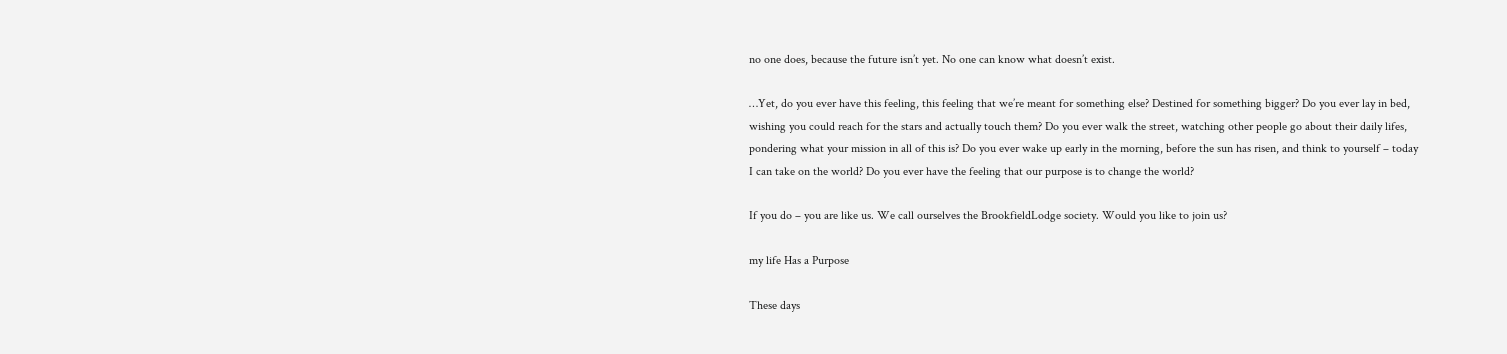no one does, because the future isn’t yet. No one can know what doesn’t exist.

…Yet, do you ever have this feeling, this feeling that we’re meant for something else? Destined for something bigger? Do you ever lay in bed, wishing you could reach for the stars and actually touch them? Do you ever walk the street, watching other people go about their daily lifes, pondering what your mission in all of this is? Do you ever wake up early in the morning, before the sun has risen, and think to yourself – today I can take on the world? Do you ever have the feeling that our purpose is to change the world?

If you do – you are like us. We call ourselves the BrookfieldLodge society. Would you like to join us?

my life Has a Purpose

These days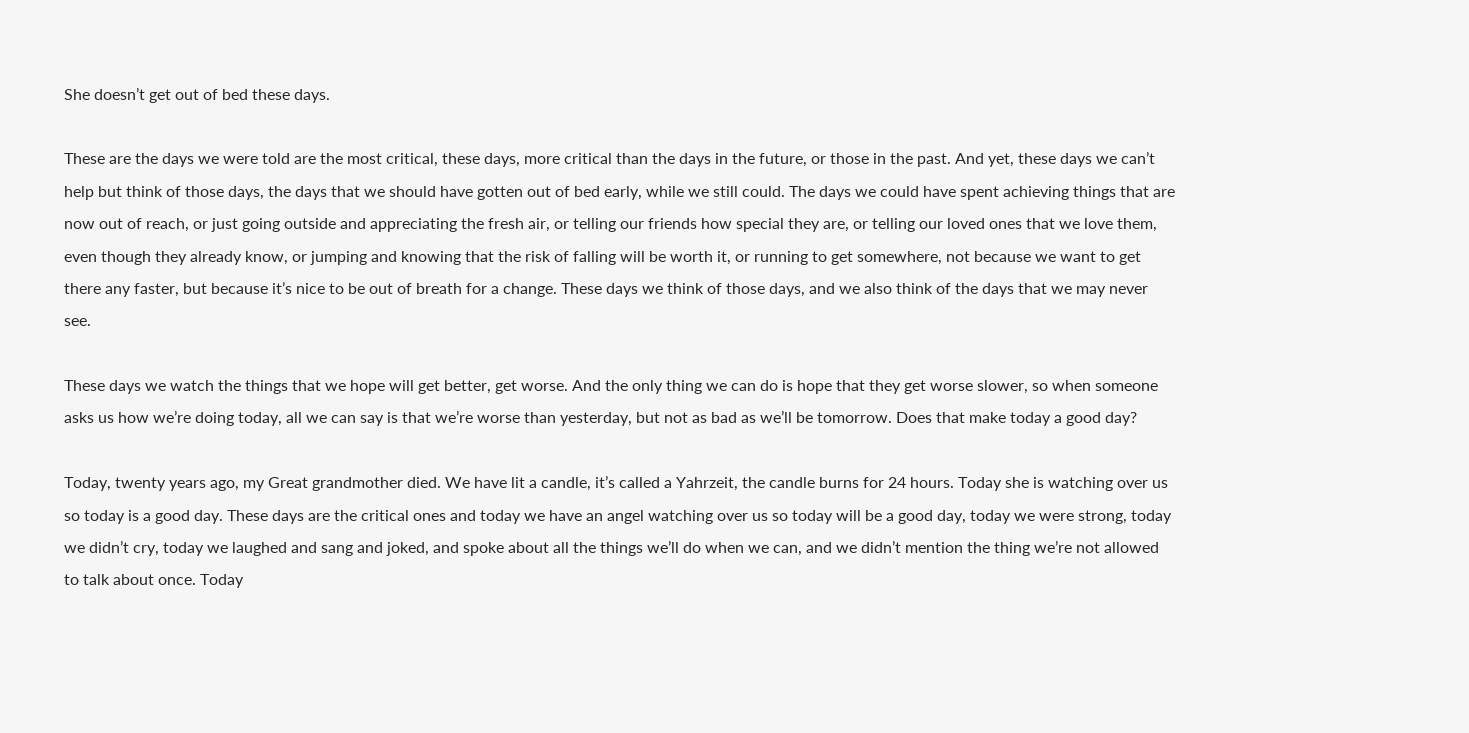She doesn’t get out of bed these days.

These are the days we were told are the most critical, these days, more critical than the days in the future, or those in the past. And yet, these days we can’t help but think of those days, the days that we should have gotten out of bed early, while we still could. The days we could have spent achieving things that are now out of reach, or just going outside and appreciating the fresh air, or telling our friends how special they are, or telling our loved ones that we love them, even though they already know, or jumping and knowing that the risk of falling will be worth it, or running to get somewhere, not because we want to get there any faster, but because it’s nice to be out of breath for a change. These days we think of those days, and we also think of the days that we may never see.

These days we watch the things that we hope will get better, get worse. And the only thing we can do is hope that they get worse slower, so when someone asks us how we’re doing today, all we can say is that we’re worse than yesterday, but not as bad as we’ll be tomorrow. Does that make today a good day?

Today, twenty years ago, my Great grandmother died. We have lit a candle, it’s called a Yahrzeit, the candle burns for 24 hours. Today she is watching over us so today is a good day. These days are the critical ones and today we have an angel watching over us so today will be a good day, today we were strong, today we didn’t cry, today we laughed and sang and joked, and spoke about all the things we’ll do when we can, and we didn’t mention the thing we’re not allowed to talk about once. Today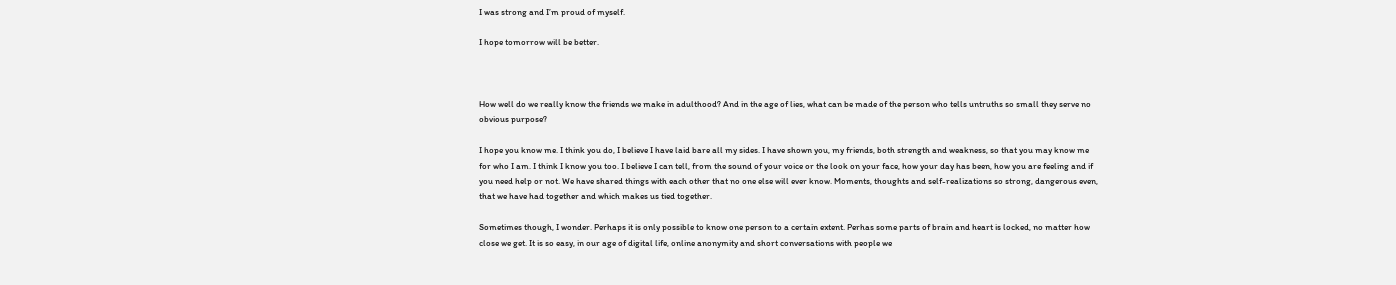I was strong and I’m proud of myself.

I hope tomorrow will be better.



How well do we really know the friends we make in adulthood? And in the age of lies, what can be made of the person who tells untruths so small they serve no obvious purpose?

I hope you know me. I think you do, I believe I have laid bare all my sides. I have shown you, my friends, both strength and weakness, so that you may know me for who I am. I think I know you too. I believe I can tell, from the sound of your voice or the look on your face, how your day has been, how you are feeling and if you need help or not. We have shared things with each other that no one else will ever know. Moments, thoughts and self-realizations so strong, dangerous even, that we have had together and which makes us tied together.

Sometimes though, I wonder. Perhaps it is only possible to know one person to a certain extent. Perhas some parts of brain and heart is locked, no matter how close we get. It is so easy, in our age of digital life, online anonymity and short conversations with people we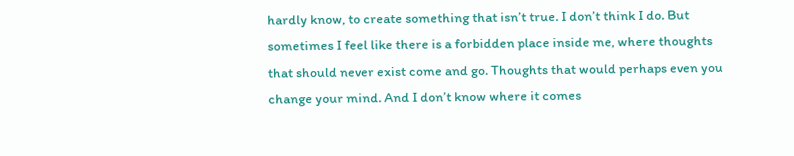hardly know, to create something that isn’t true. I don’t think I do. But sometimes I feel like there is a forbidden place inside me, where thoughts that should never exist come and go. Thoughts that would perhaps even you change your mind. And I don’t know where it comes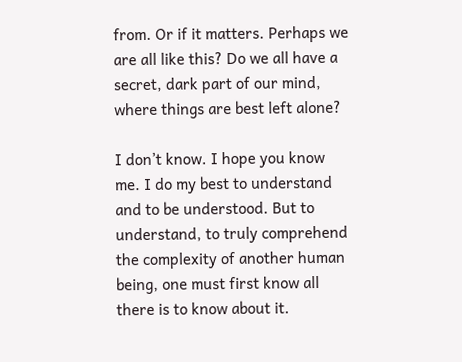from. Or if it matters. Perhaps we are all like this? Do we all have a secret, dark part of our mind, where things are best left alone?

I don’t know. I hope you know me. I do my best to understand and to be understood. But to understand, to truly comprehend the complexity of another human being, one must first know all there is to know about it.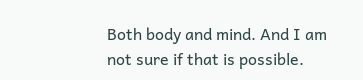Both body and mind. And I am not sure if that is possible.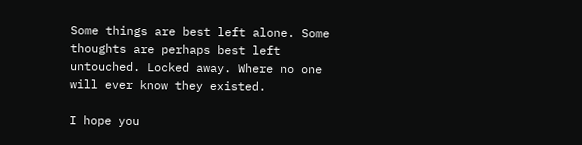Some things are best left alone. Some thoughts are perhaps best left untouched. Locked away. Where no one will ever know they existed.

I hope you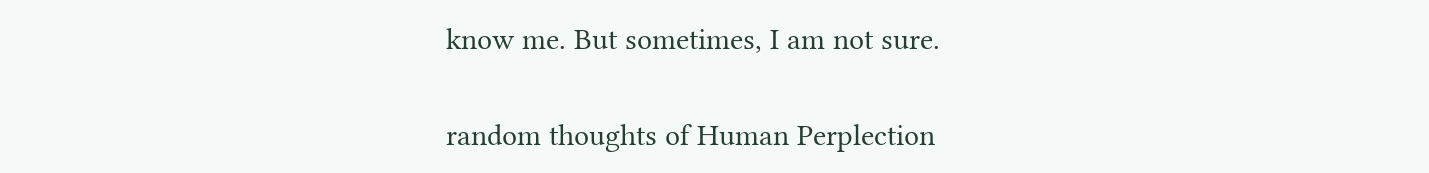know me. But sometimes, I am not sure.

random thoughts of Human Perplection